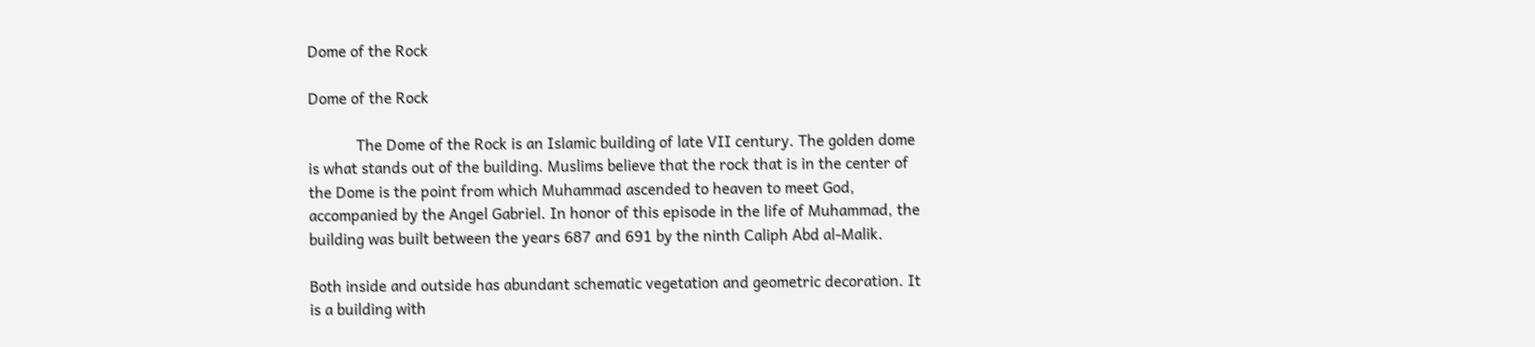Dome of the Rock

Dome of the Rock

            The Dome of the Rock is an Islamic building of late VII century. The golden dome is what stands out of the building. Muslims believe that the rock that is in the center of the Dome is the point from which Muhammad ascended to heaven to meet God, accompanied by the Angel Gabriel. In honor of this episode in the life of Muhammad, the building was built between the years 687 and 691 by the ninth Caliph Abd al-Malik.

Both inside and outside has abundant schematic vegetation and geometric decoration. It is a building with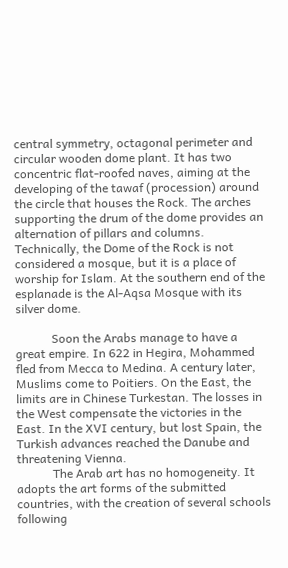central symmetry, octagonal perimeter and circular wooden dome plant. It has two concentric flat-roofed naves, aiming at the developing of the tawaf (procession) around the circle that houses the Rock. The arches supporting the drum of the dome provides an alternation of pillars and columns.
Technically, the Dome of the Rock is not considered a mosque, but it is a place of worship for Islam. At the southern end of the esplanade is the Al-Aqsa Mosque with its silver dome.

            Soon the Arabs manage to have a great empire. In 622 in Hegira, Mohammed fled from Mecca to Medina. A century later, Muslims come to Poitiers. On the East, the limits are in Chinese Turkestan. The losses in the West compensate the victories in the East. In the XVI century, but lost Spain, the Turkish advances reached the Danube and threatening Vienna.
            The Arab art has no homogeneity. It adopts the art forms of the submitted countries, with the creation of several schools following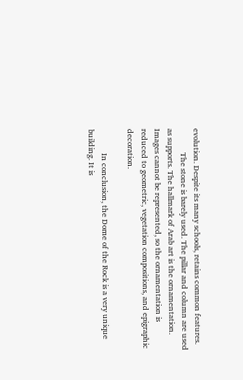evolution. Despite its many schools, retains common features.
            The stone is barely used. The pillar and column are used as supports. The hallmark of Arab art is the ornamentation. Images cannot be represented, so the ornamentation is reduced to geometric, vegetation compositions, and epigraphic decoration.

            In conclusion, the Dome of the Rock is a very unique building. It is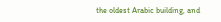the oldest Arabic building, and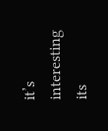it’s interesting its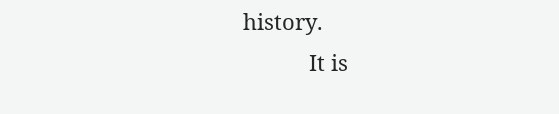history.
           It is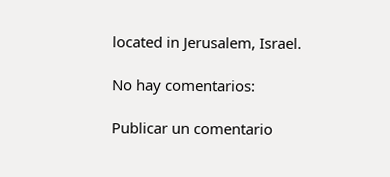located in Jerusalem, Israel.

No hay comentarios:

Publicar un comentario